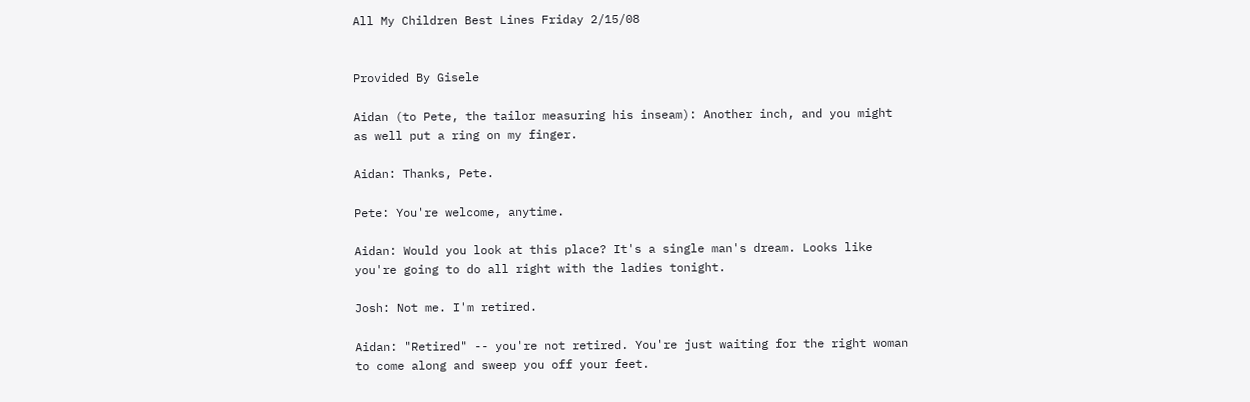All My Children Best Lines Friday 2/15/08


Provided By Gisele

Aidan (to Pete, the tailor measuring his inseam): Another inch, and you might as well put a ring on my finger.

Aidan: Thanks, Pete.

Pete: You're welcome, anytime.

Aidan: Would you look at this place? It's a single man's dream. Looks like you're going to do all right with the ladies tonight.

Josh: Not me. I'm retired.

Aidan: "Retired" -- you're not retired. You're just waiting for the right woman to come along and sweep you off your feet.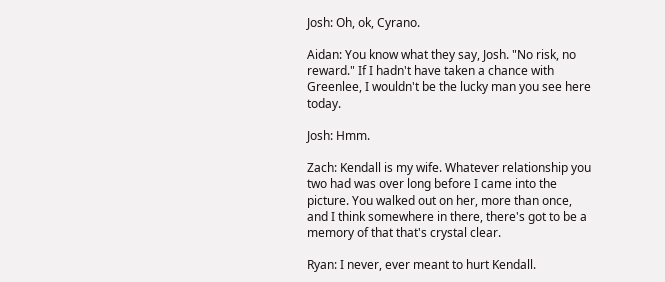Josh: Oh, ok, Cyrano.

Aidan: You know what they say, Josh. "No risk, no reward." If I hadn't have taken a chance with Greenlee, I wouldn't be the lucky man you see here today.

Josh: Hmm.

Zach: Kendall is my wife. Whatever relationship you two had was over long before I came into the picture. You walked out on her, more than once, and I think somewhere in there, there's got to be a memory of that that's crystal clear.

Ryan: I never, ever meant to hurt Kendall.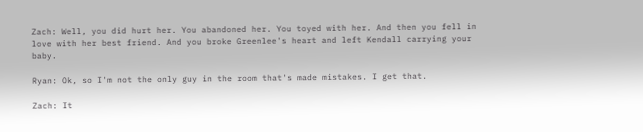Zach: Well, you did hurt her. You abandoned her. You toyed with her. And then you fell in love with her best friend. And you broke Greenlee's heart and left Kendall carrying your baby.

Ryan: Ok, so I'm not the only guy in the room that's made mistakes. I get that.

Zach: It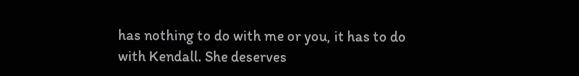has nothing to do with me or you, it has to do with Kendall. She deserves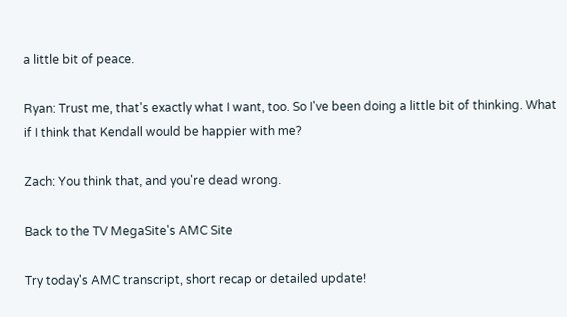a little bit of peace.

Ryan: Trust me, that's exactly what I want, too. So I've been doing a little bit of thinking. What if I think that Kendall would be happier with me?

Zach: You think that, and you're dead wrong.

Back to the TV MegaSite's AMC Site

Try today's AMC transcript, short recap or detailed update!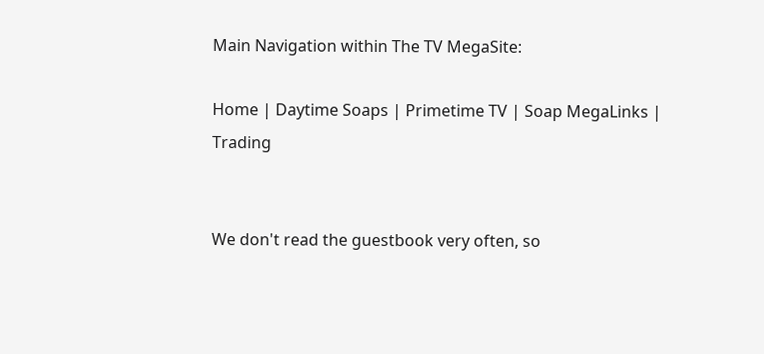Main Navigation within The TV MegaSite:

Home | Daytime Soaps | Primetime TV | Soap MegaLinks | Trading


We don't read the guestbook very often, so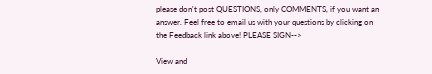please don't post QUESTIONS, only COMMENTS, if you want an answer. Feel free to email us with your questions by clicking on the Feedback link above! PLEASE SIGN-->

View and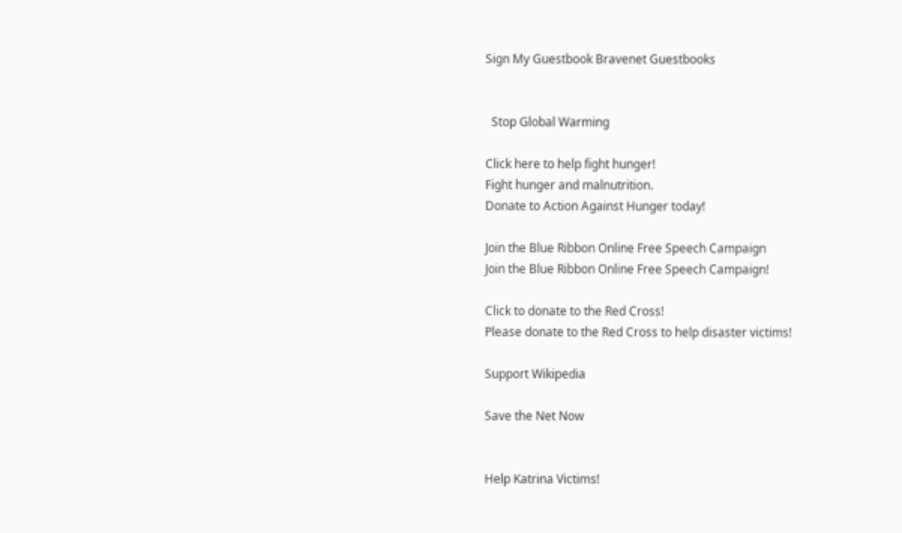Sign My Guestbook Bravenet Guestbooks


  Stop Global Warming

Click here to help fight hunger!
Fight hunger and malnutrition.
Donate to Action Against Hunger today!

Join the Blue Ribbon Online Free Speech Campaign
Join the Blue Ribbon Online Free Speech Campaign!

Click to donate to the Red Cross!
Please donate to the Red Cross to help disaster victims!

Support Wikipedia

Save the Net Now


Help Katrina Victims!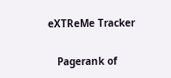eXTReMe Tracker

   Pagerank of